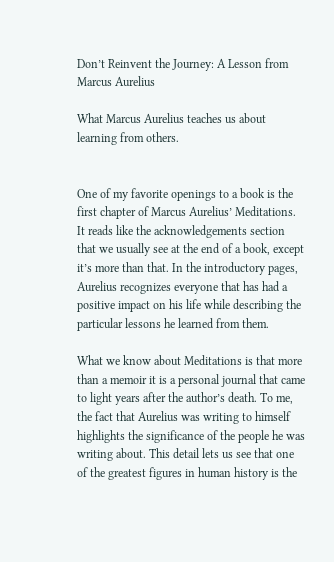Don’t Reinvent the Journey: A Lesson from Marcus Aurelius

What Marcus Aurelius teaches us about learning from others.


One of my favorite openings to a book is the first chapter of Marcus Aurelius’ Meditations. It reads like the acknowledgements section that we usually see at the end of a book, except it’s more than that. In the introductory pages, Aurelius recognizes everyone that has had a positive impact on his life while describing the particular lessons he learned from them.

What we know about Meditations is that more than a memoir it is a personal journal that came to light years after the author’s death. To me, the fact that Aurelius was writing to himself highlights the significance of the people he was writing about. This detail lets us see that one of the greatest figures in human history is the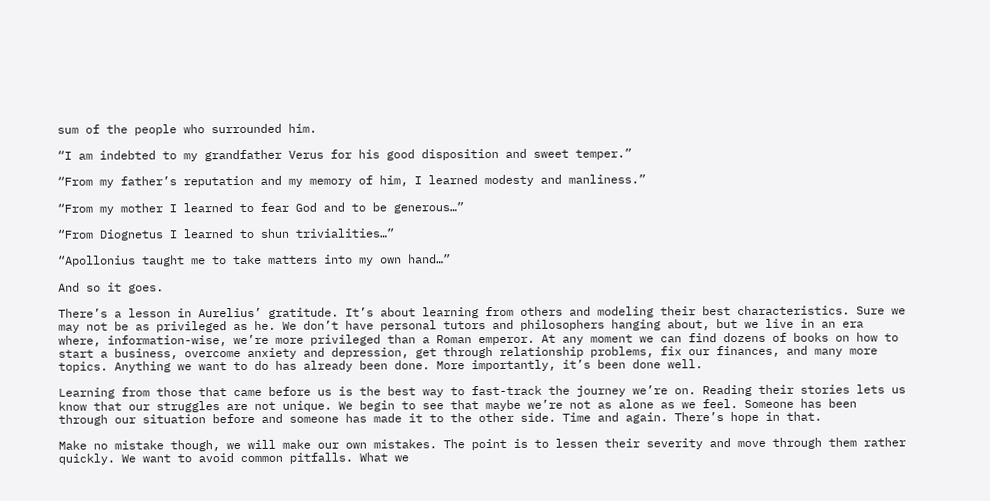sum of the people who surrounded him.

“I am indebted to my grandfather Verus for his good disposition and sweet temper.”

“From my father’s reputation and my memory of him, I learned modesty and manliness.”

“From my mother I learned to fear God and to be generous…”

“From Diognetus I learned to shun trivialities…”

“Apollonius taught me to take matters into my own hand…”

And so it goes.

There’s a lesson in Aurelius’ gratitude. It’s about learning from others and modeling their best characteristics. Sure we may not be as privileged as he. We don’t have personal tutors and philosophers hanging about, but we live in an era where, information-wise, we’re more privileged than a Roman emperor. At any moment we can find dozens of books on how to start a business, overcome anxiety and depression, get through relationship problems, fix our finances, and many more topics. Anything we want to do has already been done. More importantly, it’s been done well.

Learning from those that came before us is the best way to fast-track the journey we’re on. Reading their stories lets us know that our struggles are not unique. We begin to see that maybe we’re not as alone as we feel. Someone has been through our situation before and someone has made it to the other side. Time and again. There’s hope in that.

Make no mistake though, we will make our own mistakes. The point is to lessen their severity and move through them rather quickly. We want to avoid common pitfalls. What we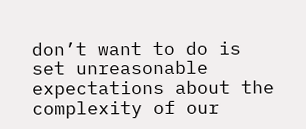don’t want to do is set unreasonable expectations about the complexity of our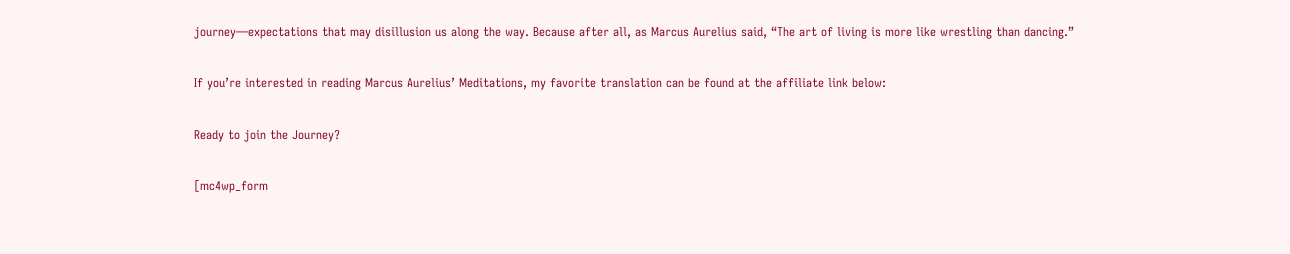journey—expectations that may disillusion us along the way. Because after all, as Marcus Aurelius said, “The art of living is more like wrestling than dancing.”

If you’re interested in reading Marcus Aurelius’ Meditations, my favorite translation can be found at the affiliate link below:

Ready to join the Journey?

[mc4wp_form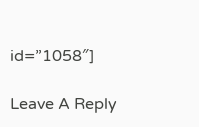id=”1058″]

Leave A Reply